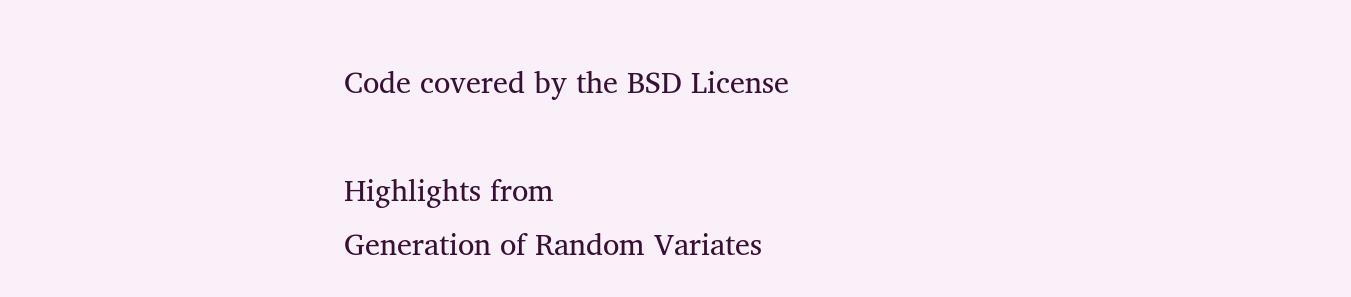Code covered by the BSD License

Highlights from
Generation of Random Variates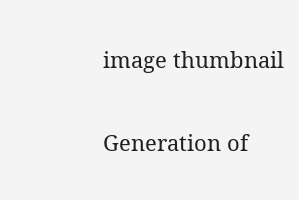image thumbnail

Generation of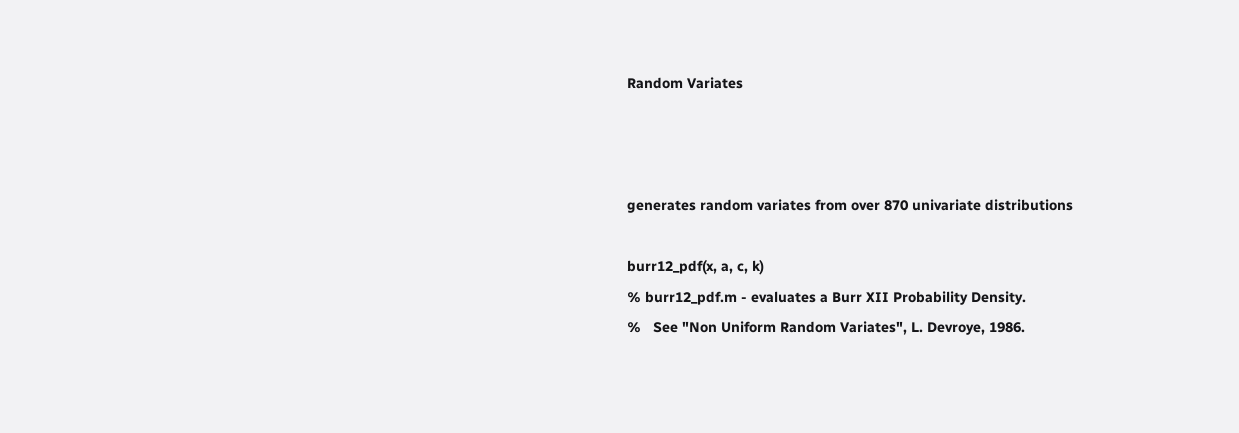Random Variates



generates random variates from over 870 univariate distributions

burr12_pdf(x, a, c, k)
% burr12_pdf.m - evaluates a Burr XII Probability Density.
%   See "Non Uniform Random Variates", L. Devroye, 1986.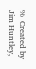%  Created by Jim Huntley,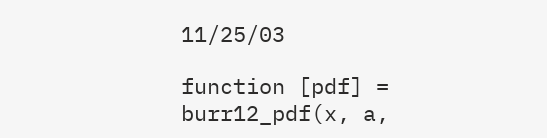11/25/03

function [pdf] = burr12_pdf(x, a,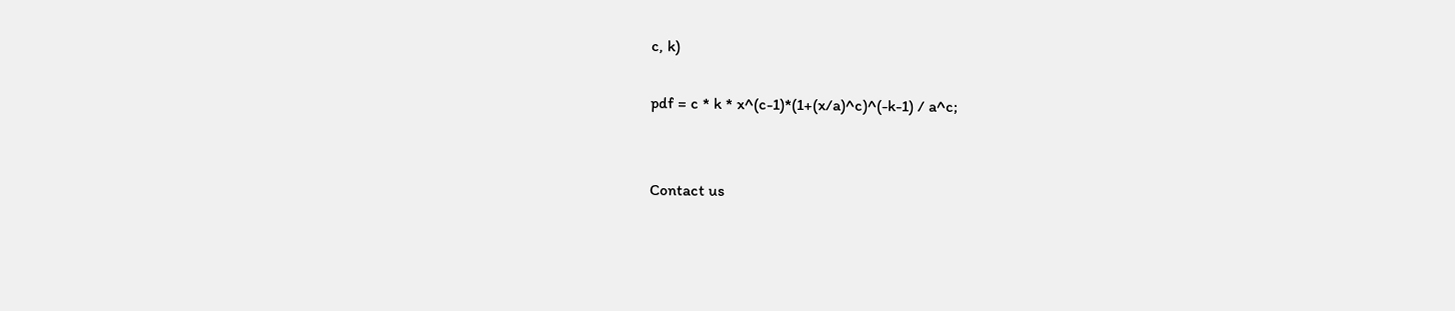c, k)

pdf = c * k * x^(c-1)*(1+(x/a)^c)^(-k-1) / a^c;


Contact us